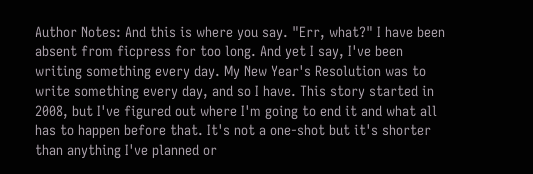Author Notes: And this is where you say. "Err, what?" I have been absent from ficpress for too long. And yet I say, I've been writing something every day. My New Year's Resolution was to write something every day, and so I have. This story started in 2008, but I've figured out where I'm going to end it and what all has to happen before that. It's not a one-shot but it's shorter than anything I've planned or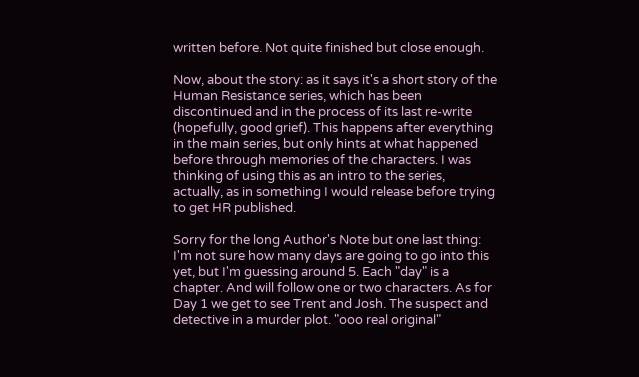written before. Not quite finished but close enough.

Now, about the story: as it says it's a short story of the Human Resistance series, which has been discontinued and in the process of its last re-write (hopefully, good grief). This happens after everything in the main series, but only hints at what happened before through memories of the characters. I was thinking of using this as an intro to the series, actually, as in something I would release before trying to get HR published.

Sorry for the long Author's Note but one last thing: I'm not sure how many days are going to go into this yet, but I'm guessing around 5. Each "day" is a chapter. And will follow one or two characters. As for Day 1 we get to see Trent and Josh. The suspect and detective in a murder plot. "ooo real original"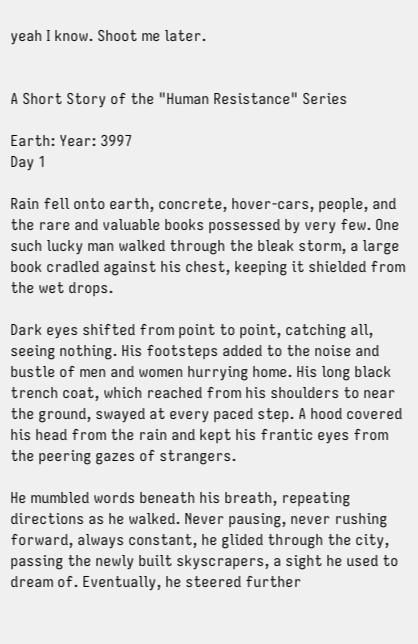yeah I know. Shoot me later.


A Short Story of the "Human Resistance" Series

Earth: Year: 3997
Day 1

Rain fell onto earth, concrete, hover-cars, people, and the rare and valuable books possessed by very few. One such lucky man walked through the bleak storm, a large book cradled against his chest, keeping it shielded from the wet drops.

Dark eyes shifted from point to point, catching all, seeing nothing. His footsteps added to the noise and bustle of men and women hurrying home. His long black trench coat, which reached from his shoulders to near the ground, swayed at every paced step. A hood covered his head from the rain and kept his frantic eyes from the peering gazes of strangers.

He mumbled words beneath his breath, repeating directions as he walked. Never pausing, never rushing forward, always constant, he glided through the city, passing the newly built skyscrapers, a sight he used to dream of. Eventually, he steered further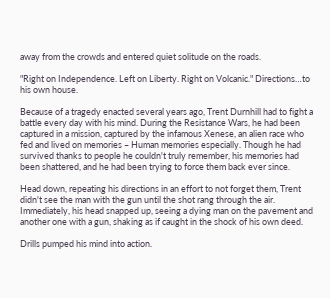away from the crowds and entered quiet solitude on the roads.

"Right on Independence. Left on Liberty. Right on Volcanic." Directions…to his own house.

Because of a tragedy enacted several years ago, Trent Durnhill had to fight a battle every day with his mind. During the Resistance Wars, he had been captured in a mission, captured by the infamous Xenese, an alien race who fed and lived on memories – Human memories especially. Though he had survived thanks to people he couldn't truly remember, his memories had been shattered, and he had been trying to force them back ever since.

Head down, repeating his directions in an effort to not forget them, Trent didn't see the man with the gun until the shot rang through the air. Immediately, his head snapped up, seeing a dying man on the pavement and another one with a gun, shaking as if caught in the shock of his own deed.

Drills pumped his mind into action.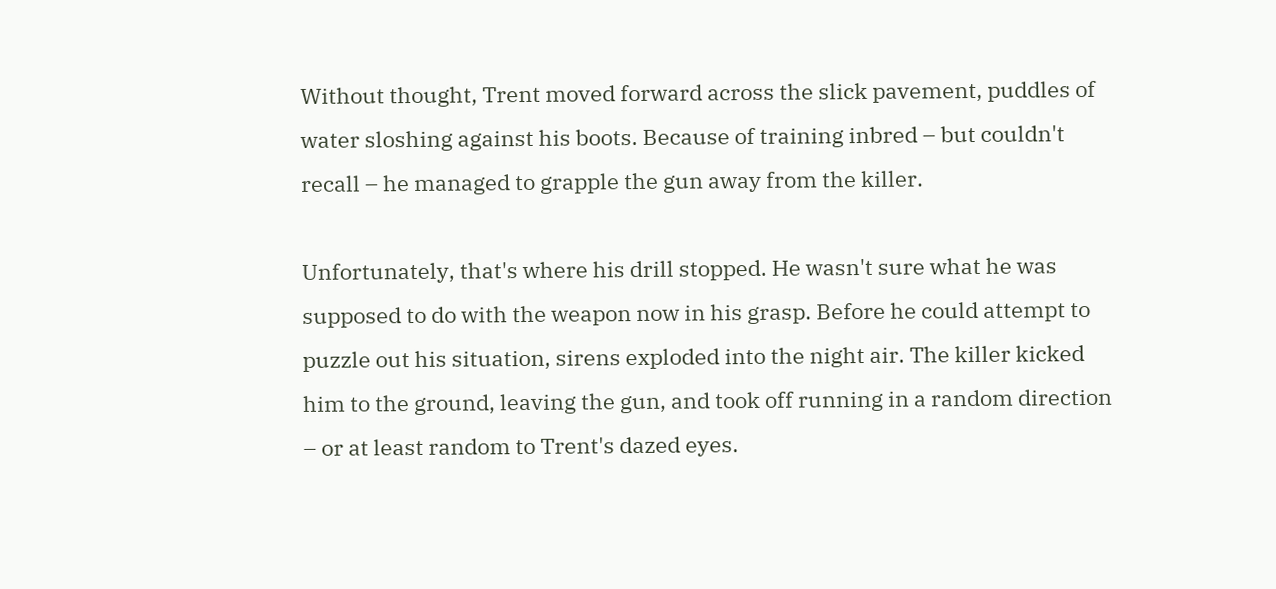Without thought, Trent moved forward across the slick pavement, puddles of water sloshing against his boots. Because of training inbred – but couldn't recall – he managed to grapple the gun away from the killer.

Unfortunately, that's where his drill stopped. He wasn't sure what he was supposed to do with the weapon now in his grasp. Before he could attempt to puzzle out his situation, sirens exploded into the night air. The killer kicked him to the ground, leaving the gun, and took off running in a random direction – or at least random to Trent's dazed eyes.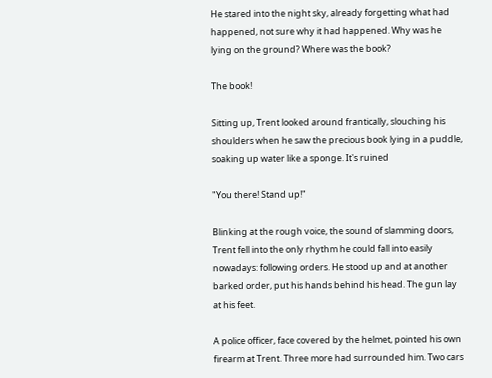He stared into the night sky, already forgetting what had happened, not sure why it had happened. Why was he lying on the ground? Where was the book?

The book!

Sitting up, Trent looked around frantically, slouching his shoulders when he saw the precious book lying in a puddle, soaking up water like a sponge. It's ruined

"You there! Stand up!"

Blinking at the rough voice, the sound of slamming doors, Trent fell into the only rhythm he could fall into easily nowadays: following orders. He stood up and at another barked order, put his hands behind his head. The gun lay at his feet.

A police officer, face covered by the helmet, pointed his own firearm at Trent. Three more had surrounded him. Two cars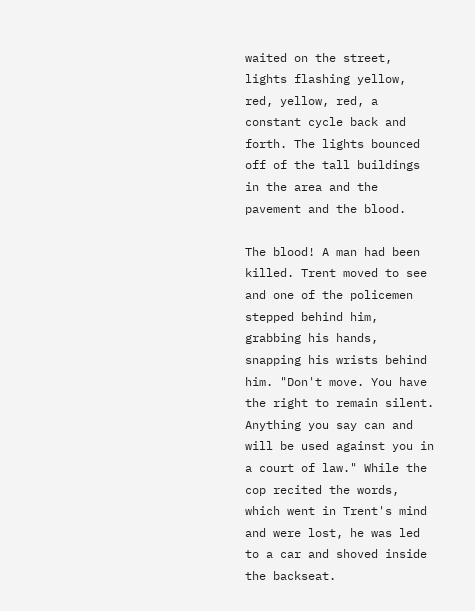waited on the street, lights flashing yellow, red, yellow, red, a constant cycle back and forth. The lights bounced off of the tall buildings in the area and the pavement and the blood.

The blood! A man had been killed. Trent moved to see and one of the policemen stepped behind him, grabbing his hands, snapping his wrists behind him. "Don't move. You have the right to remain silent. Anything you say can and will be used against you in a court of law." While the cop recited the words, which went in Trent's mind and were lost, he was led to a car and shoved inside the backseat.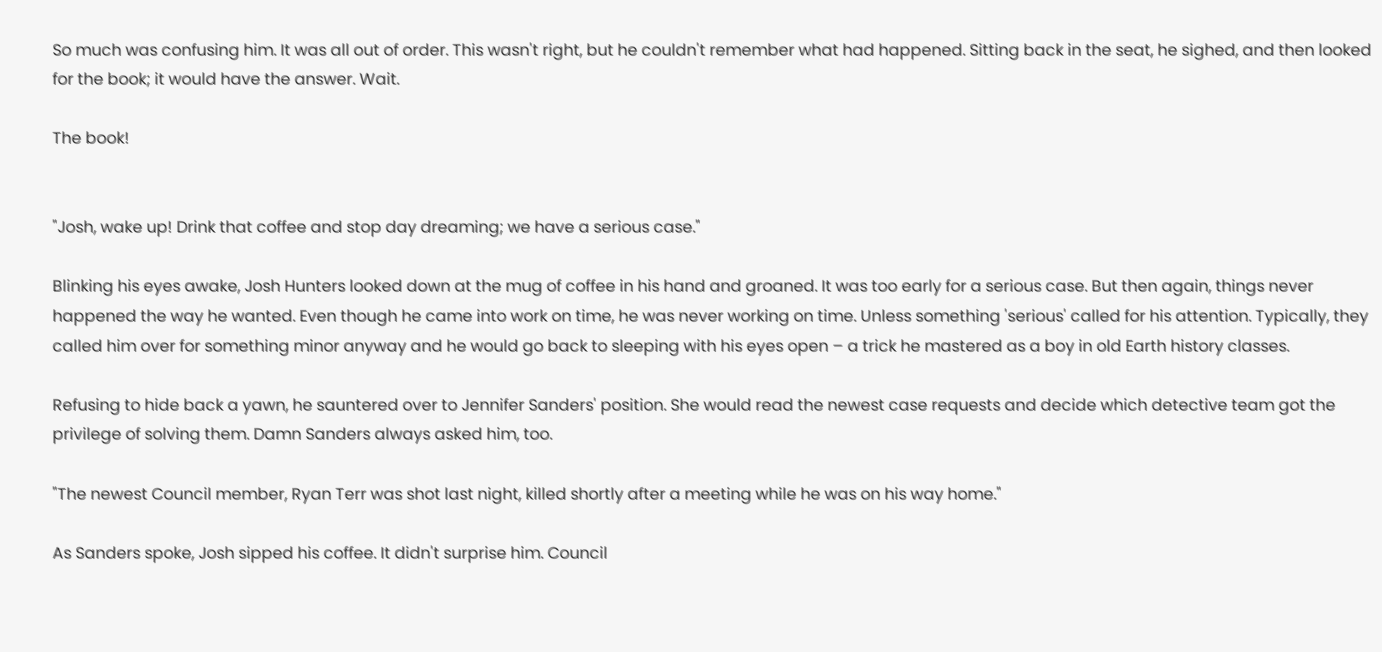So much was confusing him. It was all out of order. This wasn't right, but he couldn't remember what had happened. Sitting back in the seat, he sighed, and then looked for the book; it would have the answer. Wait.

The book!


"Josh, wake up! Drink that coffee and stop day dreaming; we have a serious case."

Blinking his eyes awake, Josh Hunters looked down at the mug of coffee in his hand and groaned. It was too early for a serious case. But then again, things never happened the way he wanted. Even though he came into work on time, he was never working on time. Unless something 'serious' called for his attention. Typically, they called him over for something minor anyway and he would go back to sleeping with his eyes open – a trick he mastered as a boy in old Earth history classes.

Refusing to hide back a yawn, he sauntered over to Jennifer Sanders' position. She would read the newest case requests and decide which detective team got the privilege of solving them. Damn Sanders always asked him, too.

"The newest Council member, Ryan Terr was shot last night, killed shortly after a meeting while he was on his way home."

As Sanders spoke, Josh sipped his coffee. It didn't surprise him. Council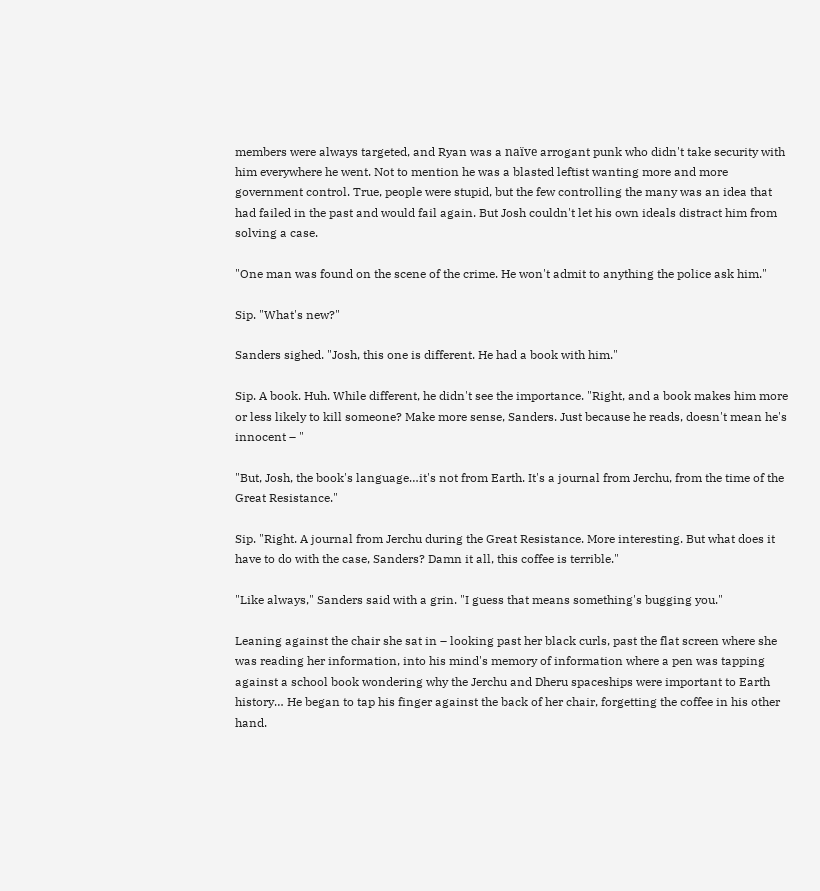members were always targeted, and Ryan was a naïve arrogant punk who didn't take security with him everywhere he went. Not to mention he was a blasted leftist wanting more and more government control. True, people were stupid, but the few controlling the many was an idea that had failed in the past and would fail again. But Josh couldn't let his own ideals distract him from solving a case.

"One man was found on the scene of the crime. He won't admit to anything the police ask him."

Sip. "What's new?"

Sanders sighed. "Josh, this one is different. He had a book with him."

Sip. A book. Huh. While different, he didn't see the importance. "Right, and a book makes him more or less likely to kill someone? Make more sense, Sanders. Just because he reads, doesn't mean he's innocent – "

"But, Josh, the book's language…it's not from Earth. It's a journal from Jerchu, from the time of the Great Resistance."

Sip. "Right. A journal from Jerchu during the Great Resistance. More interesting. But what does it have to do with the case, Sanders? Damn it all, this coffee is terrible."

"Like always," Sanders said with a grin. "I guess that means something's bugging you."

Leaning against the chair she sat in – looking past her black curls, past the flat screen where she was reading her information, into his mind's memory of information where a pen was tapping against a school book wondering why the Jerchu and Dheru spaceships were important to Earth history… He began to tap his finger against the back of her chair, forgetting the coffee in his other hand.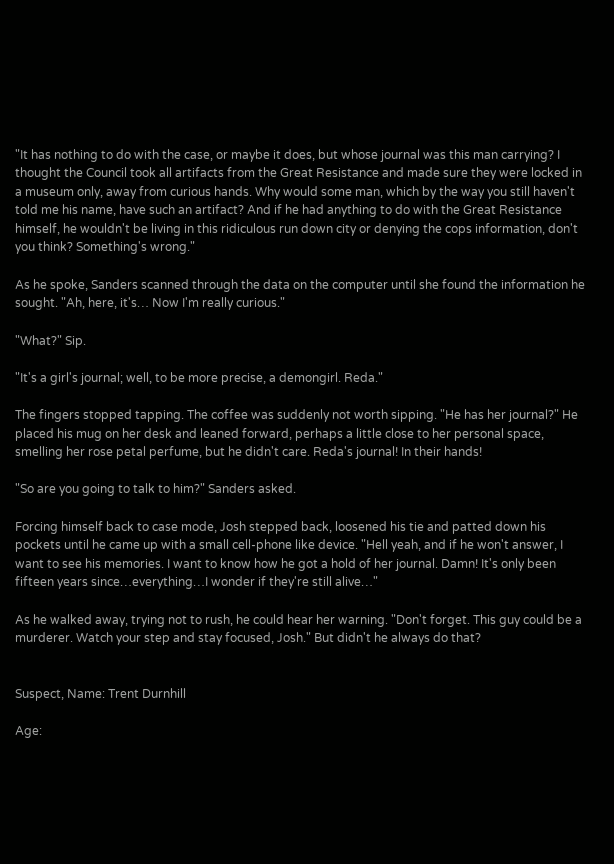"It has nothing to do with the case, or maybe it does, but whose journal was this man carrying? I thought the Council took all artifacts from the Great Resistance and made sure they were locked in a museum only, away from curious hands. Why would some man, which by the way you still haven't told me his name, have such an artifact? And if he had anything to do with the Great Resistance himself, he wouldn't be living in this ridiculous run down city or denying the cops information, don't you think? Something's wrong."

As he spoke, Sanders scanned through the data on the computer until she found the information he sought. "Ah, here, it's… Now I'm really curious."

"What?" Sip.

"It's a girl's journal; well, to be more precise, a demongirl. Reda."

The fingers stopped tapping. The coffee was suddenly not worth sipping. "He has her journal?" He placed his mug on her desk and leaned forward, perhaps a little close to her personal space, smelling her rose petal perfume, but he didn't care. Reda's journal! In their hands!

"So are you going to talk to him?" Sanders asked.

Forcing himself back to case mode, Josh stepped back, loosened his tie and patted down his pockets until he came up with a small cell-phone like device. "Hell yeah, and if he won't answer, I want to see his memories. I want to know how he got a hold of her journal. Damn! It's only been fifteen years since…everything…I wonder if they're still alive…"

As he walked away, trying not to rush, he could hear her warning. "Don't forget. This guy could be a murderer. Watch your step and stay focused, Josh." But didn't he always do that?


Suspect, Name: Trent Durnhill

Age: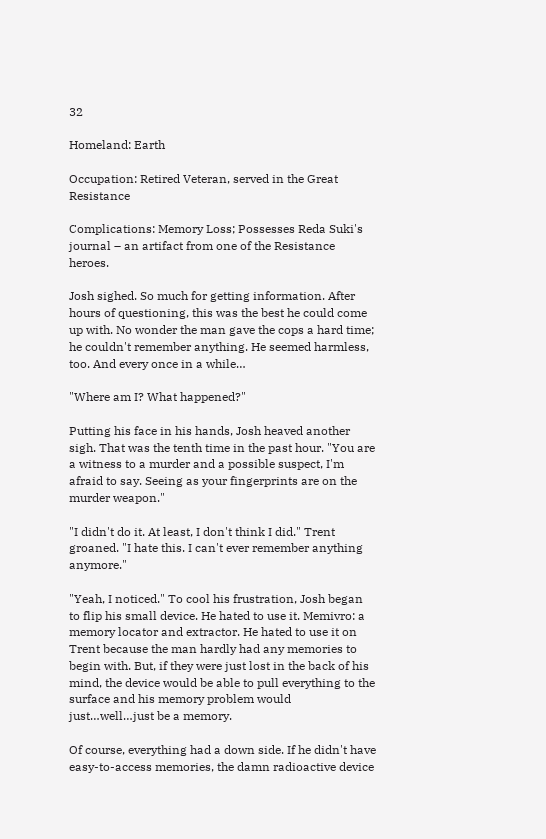32

Homeland: Earth

Occupation: Retired Veteran, served in the Great Resistance

Complications: Memory Loss; Possesses Reda Suki's journal – an artifact from one of the Resistance heroes.

Josh sighed. So much for getting information. After hours of questioning, this was the best he could come up with. No wonder the man gave the cops a hard time; he couldn't remember anything. He seemed harmless, too. And every once in a while…

"Where am I? What happened?"

Putting his face in his hands, Josh heaved another sigh. That was the tenth time in the past hour. "You are a witness to a murder and a possible suspect, I'm afraid to say. Seeing as your fingerprints are on the murder weapon."

"I didn't do it. At least, I don't think I did." Trent groaned. "I hate this. I can't ever remember anything anymore."

"Yeah, I noticed." To cool his frustration, Josh began to flip his small device. He hated to use it. Memivro: a memory locator and extractor. He hated to use it on Trent because the man hardly had any memories to begin with. But, if they were just lost in the back of his mind, the device would be able to pull everything to the surface and his memory problem would just…well…just be a memory.

Of course, everything had a down side. If he didn't have easy-to-access memories, the damn radioactive device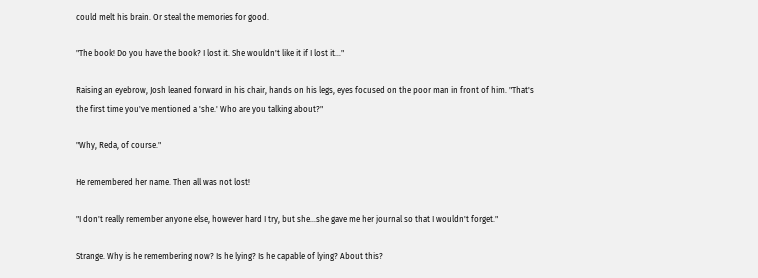could melt his brain. Or steal the memories for good.

"The book! Do you have the book? I lost it. She wouldn't like it if I lost it…"

Raising an eyebrow, Josh leaned forward in his chair, hands on his legs, eyes focused on the poor man in front of him. "That's the first time you've mentioned a 'she.' Who are you talking about?"

"Why, Reda, of course."

He remembered her name. Then all was not lost!

"I don't really remember anyone else, however hard I try, but she…she gave me her journal so that I wouldn't forget."

Strange. Why is he remembering now? Is he lying? Is he capable of lying? About this?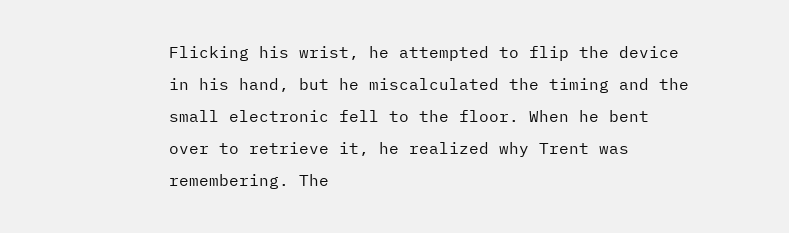Flicking his wrist, he attempted to flip the device in his hand, but he miscalculated the timing and the small electronic fell to the floor. When he bent over to retrieve it, he realized why Trent was remembering. The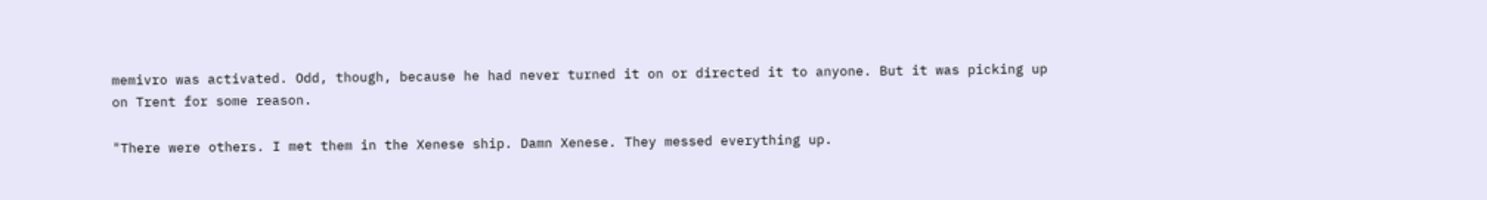memivro was activated. Odd, though, because he had never turned it on or directed it to anyone. But it was picking up on Trent for some reason.

"There were others. I met them in the Xenese ship. Damn Xenese. They messed everything up.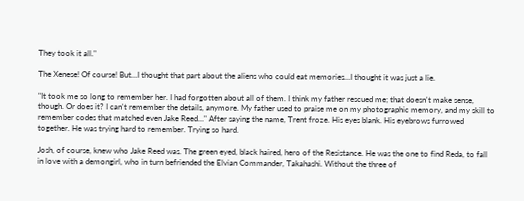They took it all."

The Xenese! Of course! But…I thought that part about the aliens who could eat memories…I thought it was just a lie.

"It took me so long to remember her. I had forgotten about all of them. I think my father rescued me; that doesn't make sense, though. Or does it? I can't remember the details, anymore. My father used to praise me on my photographic memory, and my skill to remember codes that matched even Jake Reed…" After saying the name, Trent froze. His eyes blank. His eyebrows furrowed together. He was trying hard to remember. Trying so hard.

Josh, of course, knew who Jake Reed was. The green eyed, black haired, hero of the Resistance. He was the one to find Reda, to fall in love with a demongirl, who in turn befriended the Elvian Commander, Takahashi. Without the three of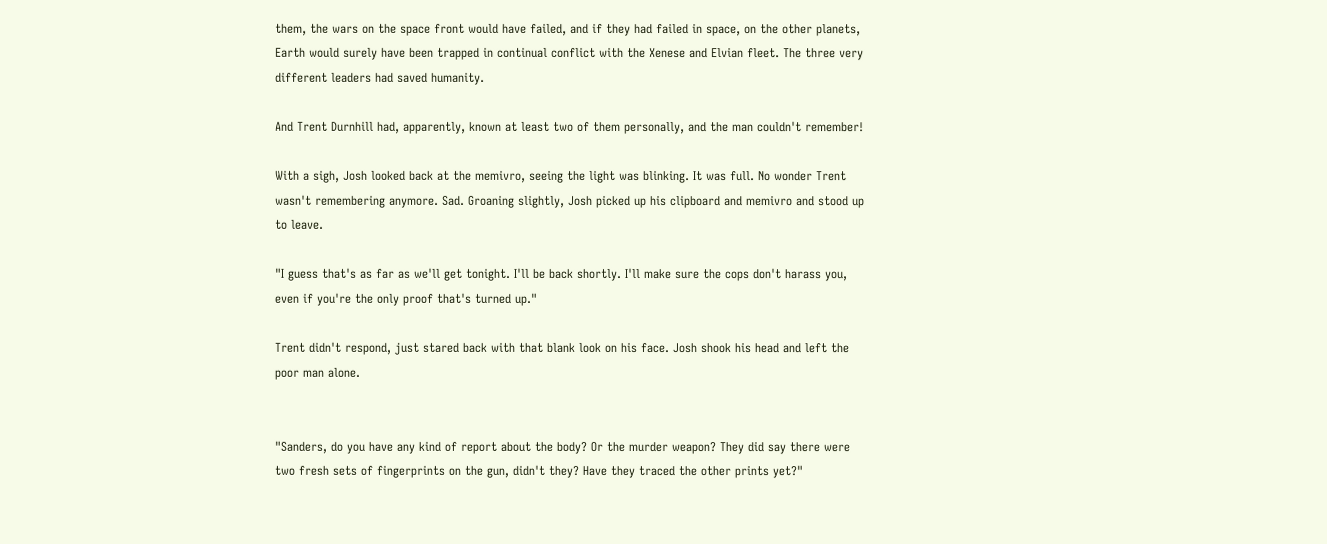them, the wars on the space front would have failed, and if they had failed in space, on the other planets, Earth would surely have been trapped in continual conflict with the Xenese and Elvian fleet. The three very different leaders had saved humanity.

And Trent Durnhill had, apparently, known at least two of them personally, and the man couldn't remember!

With a sigh, Josh looked back at the memivro, seeing the light was blinking. It was full. No wonder Trent wasn't remembering anymore. Sad. Groaning slightly, Josh picked up his clipboard and memivro and stood up to leave.

"I guess that's as far as we'll get tonight. I'll be back shortly. I'll make sure the cops don't harass you, even if you're the only proof that's turned up."

Trent didn't respond, just stared back with that blank look on his face. Josh shook his head and left the poor man alone.


"Sanders, do you have any kind of report about the body? Or the murder weapon? They did say there were two fresh sets of fingerprints on the gun, didn't they? Have they traced the other prints yet?"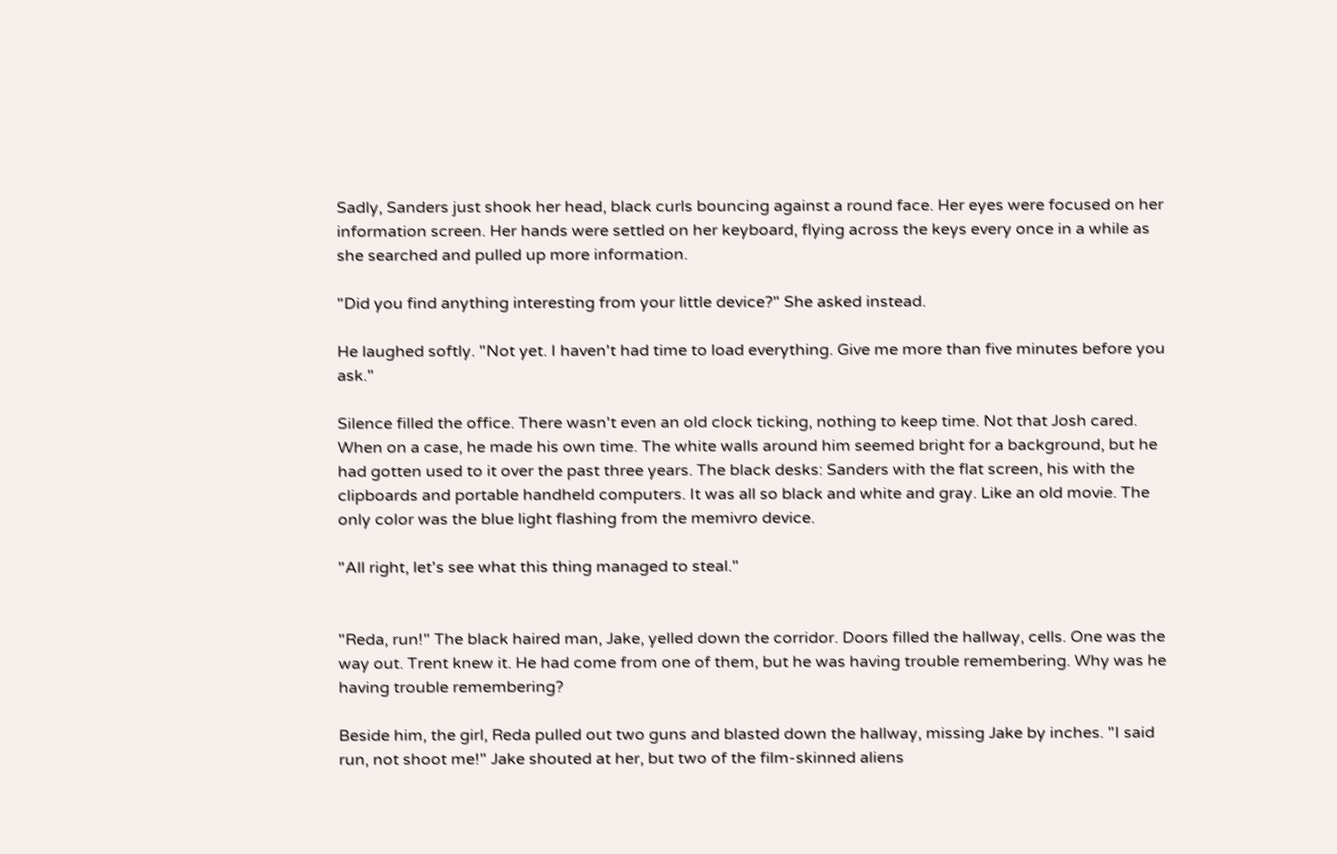Sadly, Sanders just shook her head, black curls bouncing against a round face. Her eyes were focused on her information screen. Her hands were settled on her keyboard, flying across the keys every once in a while as she searched and pulled up more information.

"Did you find anything interesting from your little device?" She asked instead.

He laughed softly. "Not yet. I haven't had time to load everything. Give me more than five minutes before you ask."

Silence filled the office. There wasn't even an old clock ticking, nothing to keep time. Not that Josh cared. When on a case, he made his own time. The white walls around him seemed bright for a background, but he had gotten used to it over the past three years. The black desks: Sanders with the flat screen, his with the clipboards and portable handheld computers. It was all so black and white and gray. Like an old movie. The only color was the blue light flashing from the memivro device.

"All right, let's see what this thing managed to steal."


"Reda, run!" The black haired man, Jake, yelled down the corridor. Doors filled the hallway, cells. One was the way out. Trent knew it. He had come from one of them, but he was having trouble remembering. Why was he having trouble remembering?

Beside him, the girl, Reda pulled out two guns and blasted down the hallway, missing Jake by inches. "I said run, not shoot me!" Jake shouted at her, but two of the film-skinned aliens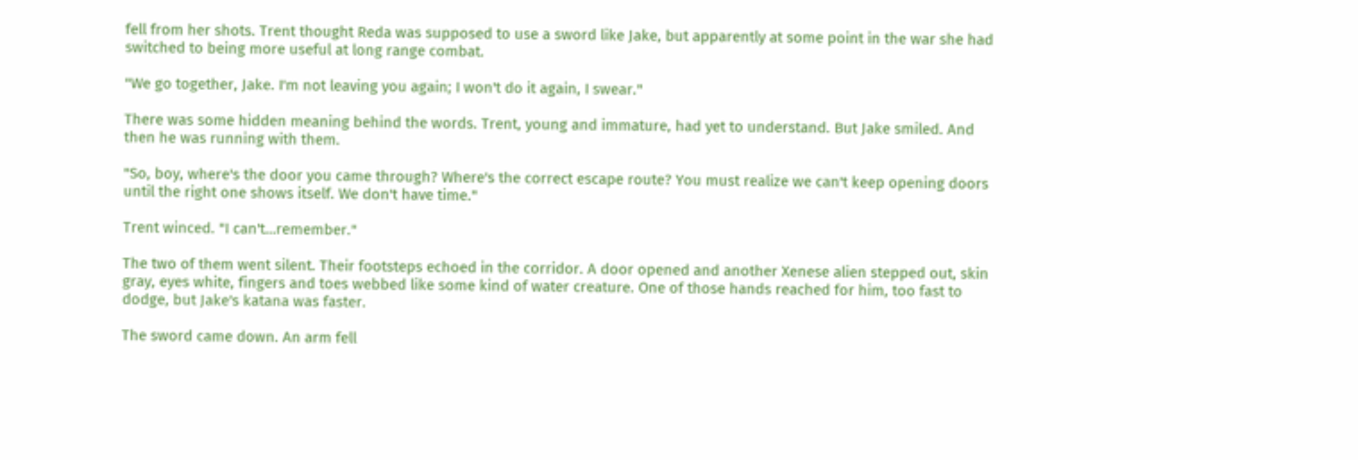fell from her shots. Trent thought Reda was supposed to use a sword like Jake, but apparently at some point in the war she had switched to being more useful at long range combat.

"We go together, Jake. I'm not leaving you again; I won't do it again, I swear."

There was some hidden meaning behind the words. Trent, young and immature, had yet to understand. But Jake smiled. And then he was running with them.

"So, boy, where's the door you came through? Where's the correct escape route? You must realize we can't keep opening doors until the right one shows itself. We don't have time."

Trent winced. "I can't…remember."

The two of them went silent. Their footsteps echoed in the corridor. A door opened and another Xenese alien stepped out, skin gray, eyes white, fingers and toes webbed like some kind of water creature. One of those hands reached for him, too fast to dodge, but Jake's katana was faster.

The sword came down. An arm fell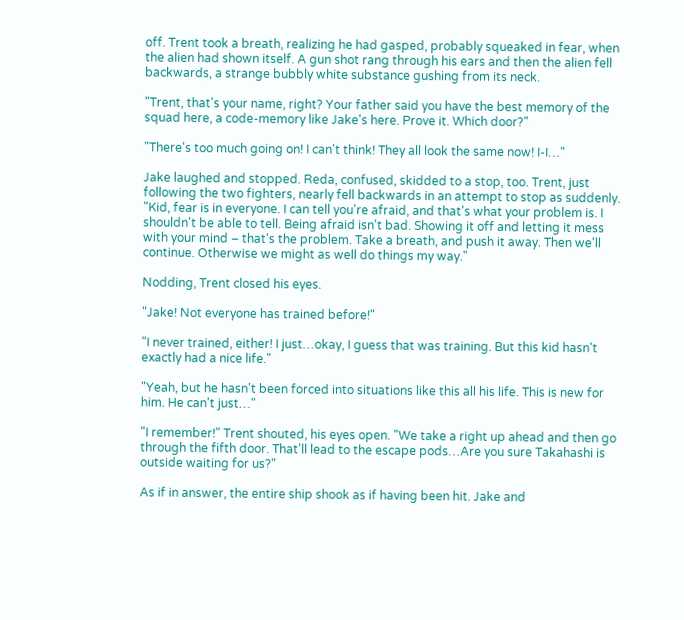off. Trent took a breath, realizing he had gasped, probably squeaked in fear, when the alien had shown itself. A gun shot rang through his ears and then the alien fell backwards, a strange bubbly white substance gushing from its neck.

"Trent, that's your name, right? Your father said you have the best memory of the squad here, a code-memory like Jake's here. Prove it. Which door?"

"There's too much going on! I can't think! They all look the same now! I-I…"

Jake laughed and stopped. Reda, confused, skidded to a stop, too. Trent, just following the two fighters, nearly fell backwards in an attempt to stop as suddenly. "Kid, fear is in everyone. I can tell you're afraid, and that's what your problem is. I shouldn't be able to tell. Being afraid isn't bad. Showing it off and letting it mess with your mind – that's the problem. Take a breath, and push it away. Then we'll continue. Otherwise we might as well do things my way."

Nodding, Trent closed his eyes.

"Jake! Not everyone has trained before!"

"I never trained, either! I just…okay, I guess that was training. But this kid hasn't exactly had a nice life."

"Yeah, but he hasn't been forced into situations like this all his life. This is new for him. He can't just…"

"I remember!" Trent shouted, his eyes open. "We take a right up ahead and then go through the fifth door. That'll lead to the escape pods…Are you sure Takahashi is outside waiting for us?"

As if in answer, the entire ship shook as if having been hit. Jake and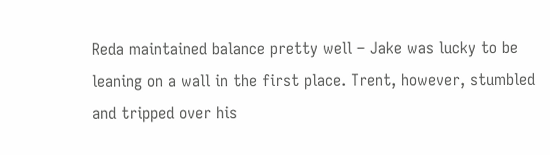Reda maintained balance pretty well – Jake was lucky to be leaning on a wall in the first place. Trent, however, stumbled and tripped over his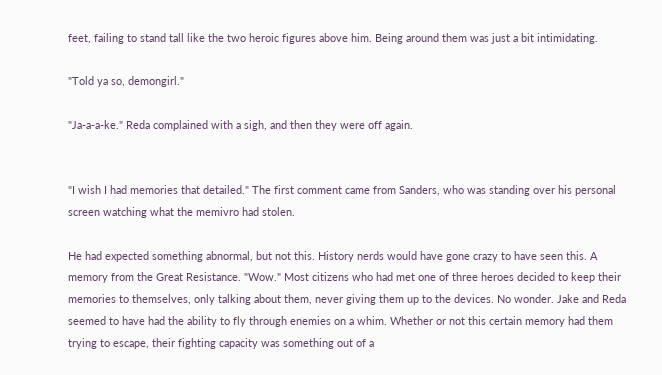feet, failing to stand tall like the two heroic figures above him. Being around them was just a bit intimidating.

"Told ya so, demongirl."

"Ja-a-a-ke." Reda complained with a sigh, and then they were off again.


"I wish I had memories that detailed." The first comment came from Sanders, who was standing over his personal screen watching what the memivro had stolen.

He had expected something abnormal, but not this. History nerds would have gone crazy to have seen this. A memory from the Great Resistance. "Wow." Most citizens who had met one of three heroes decided to keep their memories to themselves, only talking about them, never giving them up to the devices. No wonder. Jake and Reda seemed to have had the ability to fly through enemies on a whim. Whether or not this certain memory had them trying to escape, their fighting capacity was something out of a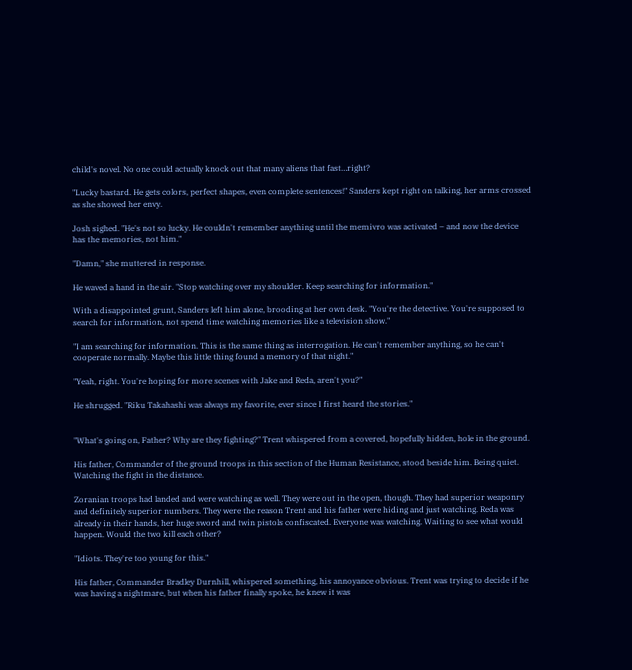child's novel. No one could actually knock out that many aliens that fast…right?

"Lucky bastard. He gets colors, perfect shapes, even complete sentences!" Sanders kept right on talking, her arms crossed as she showed her envy.

Josh sighed. "He's not so lucky. He couldn't remember anything until the memivro was activated – and now the device has the memories, not him."

"Damn," she muttered in response.

He waved a hand in the air. "Stop watching over my shoulder. Keep searching for information."

With a disappointed grunt, Sanders left him alone, brooding at her own desk. "You're the detective. You're supposed to search for information, not spend time watching memories like a television show."

"I am searching for information. This is the same thing as interrogation. He can't remember anything, so he can't cooperate normally. Maybe this little thing found a memory of that night."

"Yeah, right. You're hoping for more scenes with Jake and Reda, aren't you?"

He shrugged. "Riku Takahashi was always my favorite, ever since I first heard the stories."


"What's going on, Father? Why are they fighting?" Trent whispered from a covered, hopefully hidden, hole in the ground.

His father, Commander of the ground troops in this section of the Human Resistance, stood beside him. Being quiet. Watching the fight in the distance.

Zoranian troops had landed and were watching as well. They were out in the open, though. They had superior weaponry and definitely superior numbers. They were the reason Trent and his father were hiding and just watching. Reda was already in their hands, her huge sword and twin pistols confiscated. Everyone was watching. Waiting to see what would happen. Would the two kill each other?

"Idiots. They're too young for this."

His father, Commander Bradley Durnhill, whispered something, his annoyance obvious. Trent was trying to decide if he was having a nightmare, but when his father finally spoke, he knew it was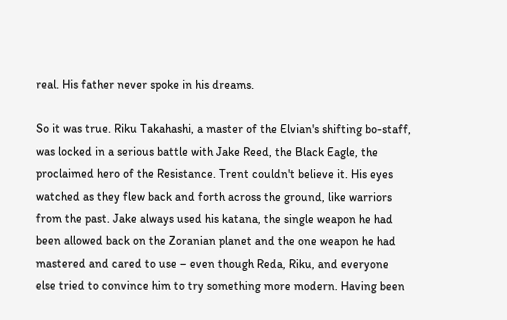real. His father never spoke in his dreams.

So it was true. Riku Takahashi, a master of the Elvian's shifting bo-staff, was locked in a serious battle with Jake Reed, the Black Eagle, the proclaimed hero of the Resistance. Trent couldn't believe it. His eyes watched as they flew back and forth across the ground, like warriors from the past. Jake always used his katana, the single weapon he had been allowed back on the Zoranian planet and the one weapon he had mastered and cared to use – even though Reda, Riku, and everyone else tried to convince him to try something more modern. Having been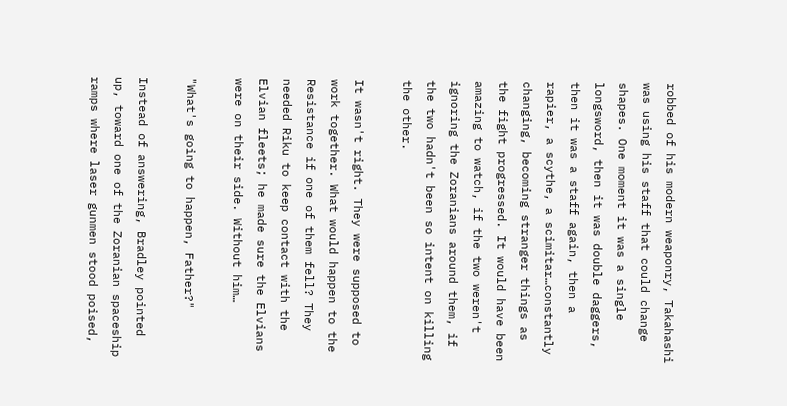robbed of his modern weaponry, Takahashi was using his staff that could change shapes. One moment it was a single longsword, then it was double daggers, then it was a staff again, then a rapier, a scythe, a scimitar…constantly changing, becoming stranger things as the fight progressed. It would have been amazing to watch, if the two weren't ignoring the Zoranians around them, if the two hadn't been so intent on killing the other.

It wasn't right. They were supposed to work together. What would happen to the Resistance if one of them fell? They needed Riku to keep contact with the Elvian fleets; he made sure the Elvians were on their side. Without him…

"What's going to happen, Father?"

Instead of answering, Bradley pointed up, toward one of the Zoranian spaceship ramps where laser gunmen stood poised,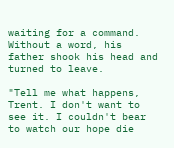waiting for a command. Without a word, his father shook his head and turned to leave.

"Tell me what happens, Trent. I don't want to see it. I couldn't bear to watch our hope die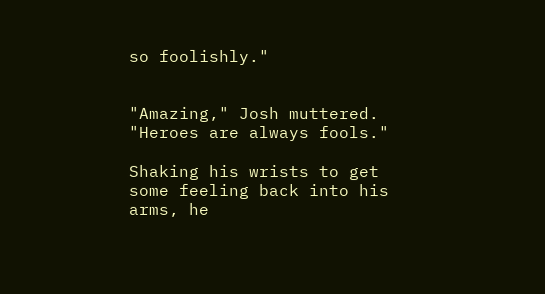so foolishly."


"Amazing," Josh muttered. "Heroes are always fools."

Shaking his wrists to get some feeling back into his arms, he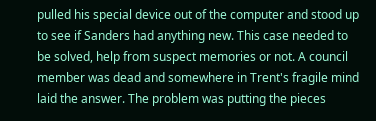pulled his special device out of the computer and stood up to see if Sanders had anything new. This case needed to be solved, help from suspect memories or not. A council member was dead and somewhere in Trent's fragile mind laid the answer. The problem was putting the pieces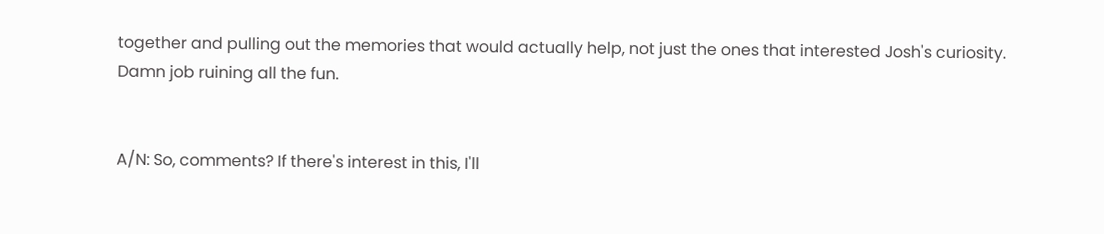together and pulling out the memories that would actually help, not just the ones that interested Josh's curiosity. Damn job ruining all the fun.


A/N: So, comments? If there's interest in this, I'll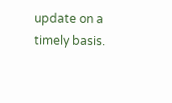update on a timely basis.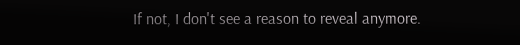If not, I don't see a reason to reveal anymore.